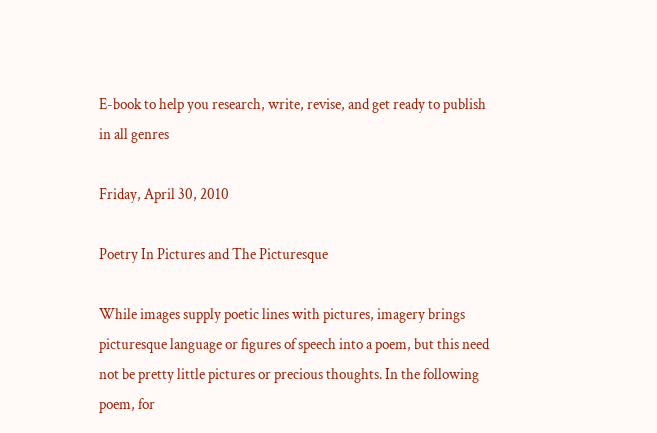E-book to help you research, write, revise, and get ready to publish in all genres

Friday, April 30, 2010

Poetry In Pictures and The Picturesque

While images supply poetic lines with pictures, imagery brings picturesque language or figures of speech into a poem, but this need not be pretty little pictures or precious thoughts. In the following poem, for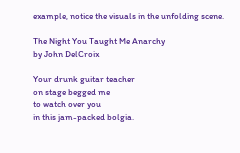example, notice the visuals in the unfolding scene.

The Night You Taught Me Anarchy
by John DelCroix

Your drunk guitar teacher
on stage begged me
to watch over you
in this jam-packed bolgia.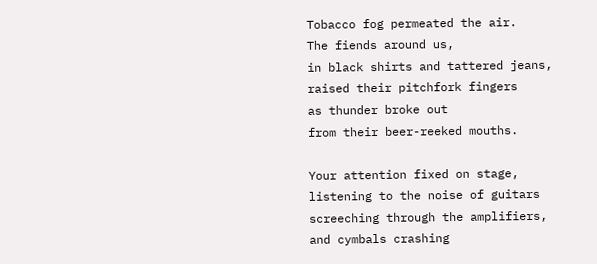Tobacco fog permeated the air.
The fiends around us,
in black shirts and tattered jeans,
raised their pitchfork fingers
as thunder broke out
from their beer-reeked mouths.

Your attention fixed on stage,
listening to the noise of guitars
screeching through the amplifiers,
and cymbals crashing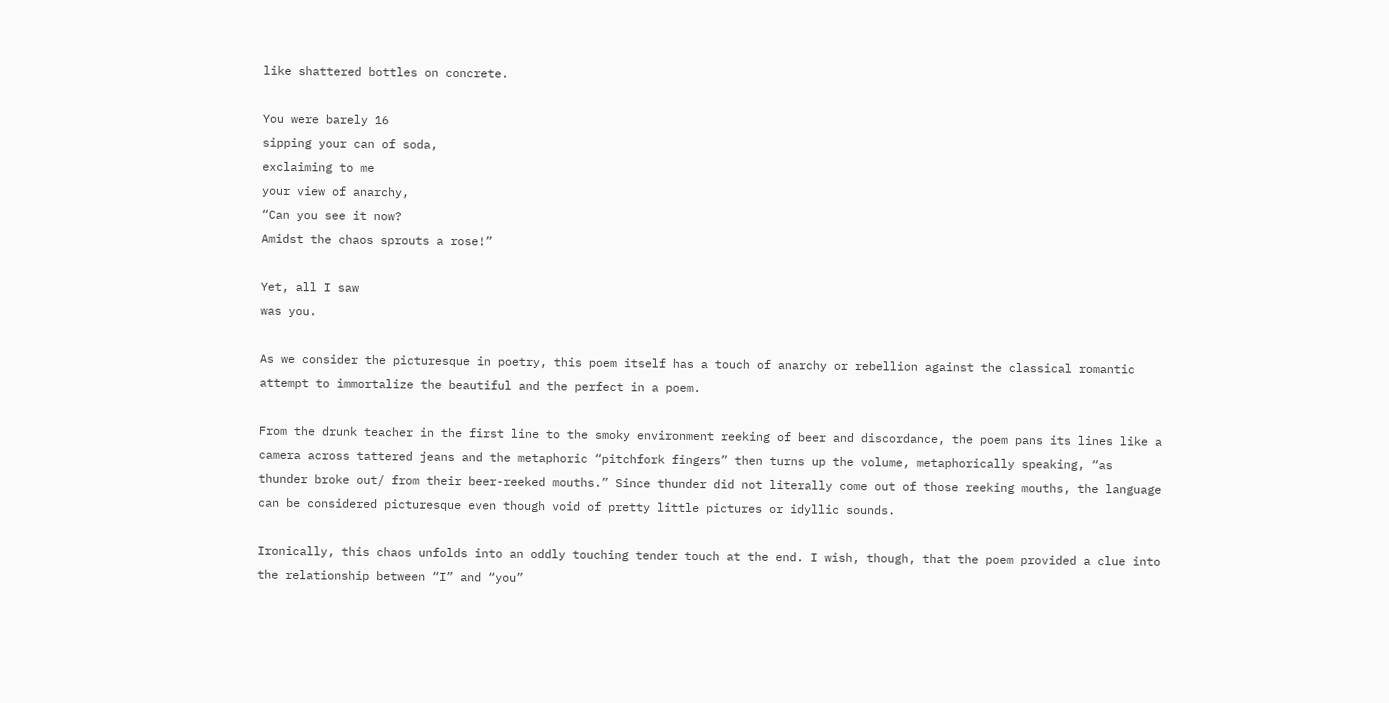like shattered bottles on concrete.

You were barely 16
sipping your can of soda,
exclaiming to me
your view of anarchy,
“Can you see it now?
Amidst the chaos sprouts a rose!”

Yet, all I saw
was you.

As we consider the picturesque in poetry, this poem itself has a touch of anarchy or rebellion against the classical romantic attempt to immortalize the beautiful and the perfect in a poem.

From the drunk teacher in the first line to the smoky environment reeking of beer and discordance, the poem pans its lines like a camera across tattered jeans and the metaphoric “pitchfork fingers” then turns up the volume, metaphorically speaking, “as thunder broke out/ from their beer-reeked mouths.” Since thunder did not literally come out of those reeking mouths, the language can be considered picturesque even though void of pretty little pictures or idyllic sounds.

Ironically, this chaos unfolds into an oddly touching tender touch at the end. I wish, though, that the poem provided a clue into the relationship between “I” and “you”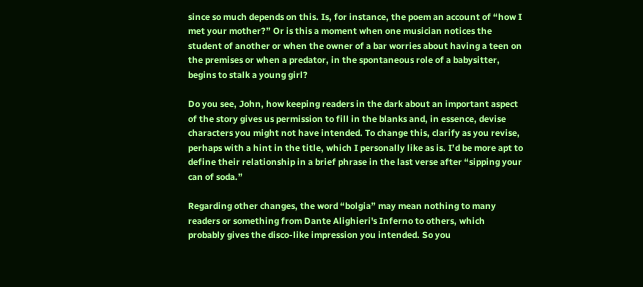since so much depends on this. Is, for instance, the poem an account of “how I met your mother?” Or is this a moment when one musician notices the student of another or when the owner of a bar worries about having a teen on the premises or when a predator, in the spontaneous role of a babysitter, begins to stalk a young girl?

Do you see, John, how keeping readers in the dark about an important aspect of the story gives us permission to fill in the blanks and, in essence, devise characters you might not have intended. To change this, clarify as you revise, perhaps with a hint in the title, which I personally like as is. I’d be more apt to define their relationship in a brief phrase in the last verse after “sipping your can of soda.”

Regarding other changes, the word “bolgia” may mean nothing to many readers or something from Dante Alighieri's Inferno to others, which probably gives the disco-like impression you intended. So you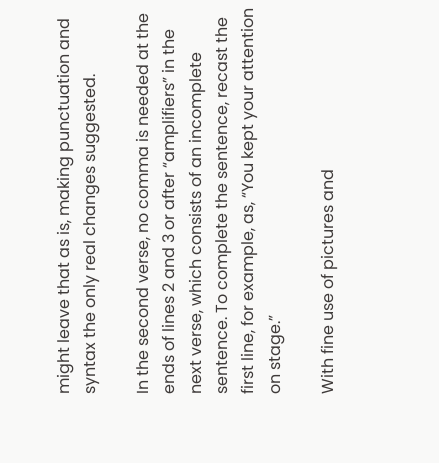might leave that as is, making punctuation and syntax the only real changes suggested.

In the second verse, no comma is needed at the ends of lines 2 and 3 or after “amplifiers” in the next verse, which consists of an incomplete sentence. To complete the sentence, recast the first line, for example, as, “You kept your attention on stage.”

With fine use of pictures and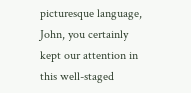picturesque language, John, you certainly kept our attention in this well-staged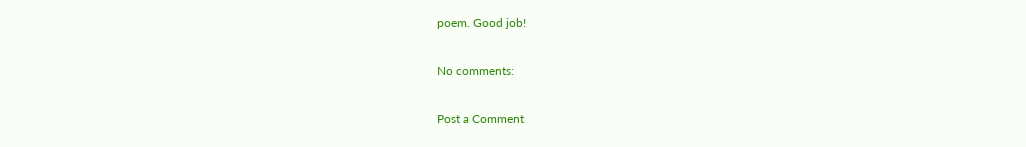poem. Good job!

No comments:

Post a Comment